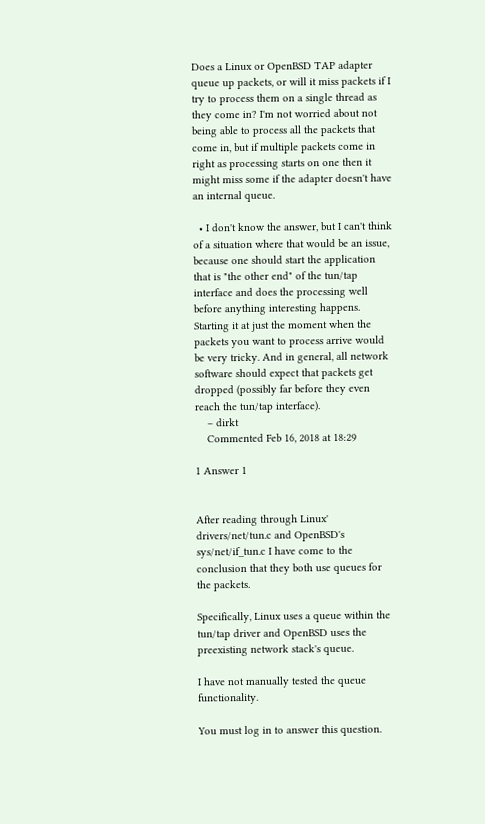Does a Linux or OpenBSD TAP adapter queue up packets, or will it miss packets if I try to process them on a single thread as they come in? I'm not worried about not being able to process all the packets that come in, but if multiple packets come in right as processing starts on one then it might miss some if the adapter doesn't have an internal queue.

  • I don't know the answer, but I can't think of a situation where that would be an issue, because one should start the application that is "the other end" of the tun/tap interface and does the processing well before anything interesting happens. Starting it at just the moment when the packets you want to process arrive would be very tricky. And in general, all network software should expect that packets get dropped (possibly far before they even reach the tun/tap interface).
    – dirkt
    Commented Feb 16, 2018 at 18:29

1 Answer 1


After reading through Linux' drivers/net/tun.c and OpenBSD's sys/net/if_tun.c I have come to the conclusion that they both use queues for the packets.

Specifically, Linux uses a queue within the tun/tap driver and OpenBSD uses the preexisting network stack's queue.

I have not manually tested the queue functionality.

You must log in to answer this question.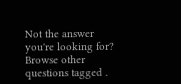Not the answer you're looking for? Browse other questions tagged .